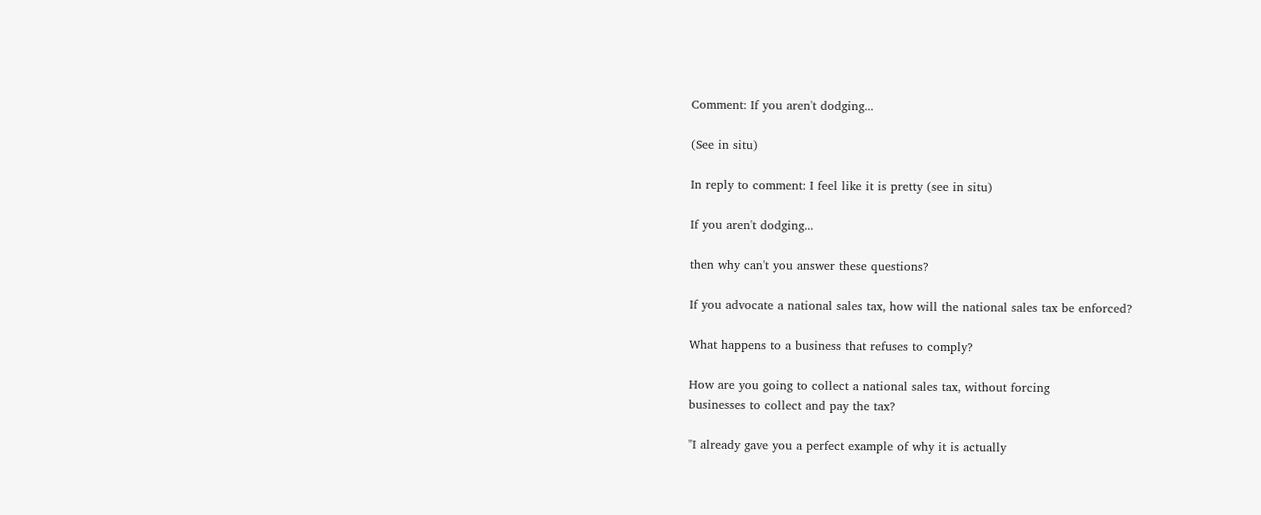Comment: If you aren't dodging...

(See in situ)

In reply to comment: I feel like it is pretty (see in situ)

If you aren't dodging...

then why can't you answer these questions?

If you advocate a national sales tax, how will the national sales tax be enforced?

What happens to a business that refuses to comply?

How are you going to collect a national sales tax, without forcing
businesses to collect and pay the tax?

"I already gave you a perfect example of why it is actually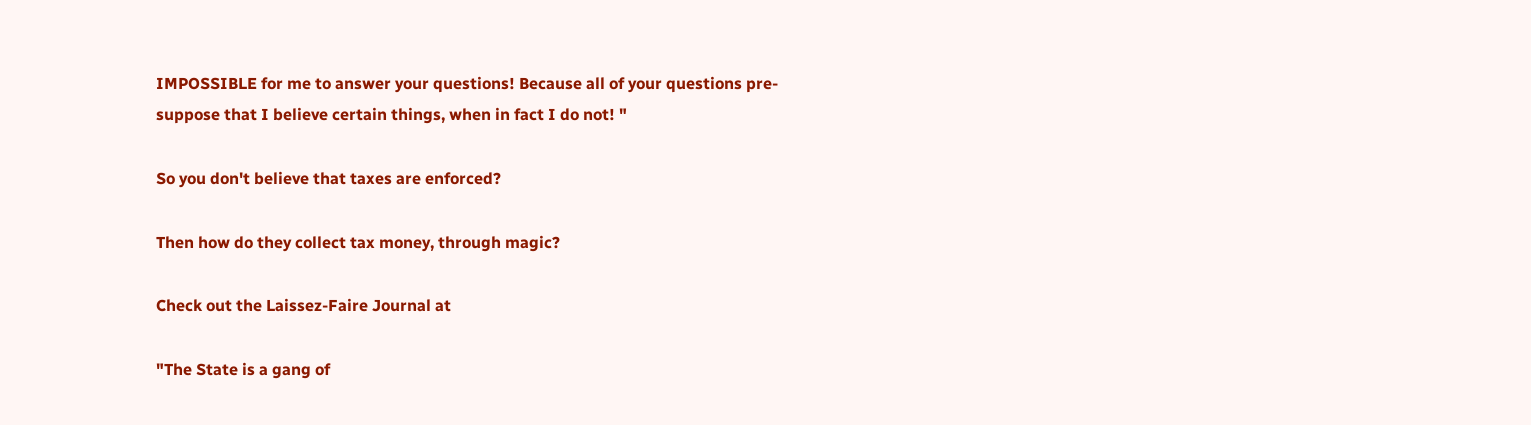IMPOSSIBLE for me to answer your questions! Because all of your questions pre-suppose that I believe certain things, when in fact I do not! "

So you don't believe that taxes are enforced?

Then how do they collect tax money, through magic?

Check out the Laissez-Faire Journal at

"The State is a gang of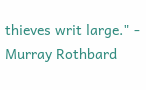thieves writ large." - Murray Rothbard